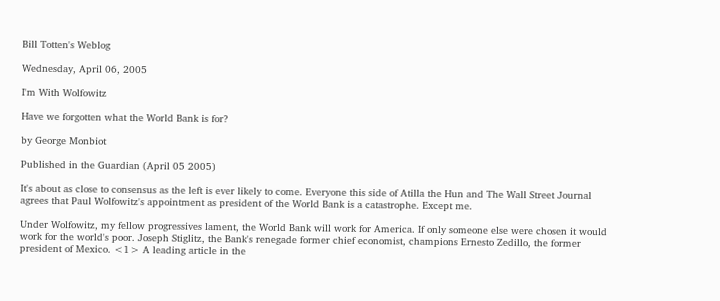Bill Totten's Weblog

Wednesday, April 06, 2005

I'm With Wolfowitz

Have we forgotten what the World Bank is for?

by George Monbiot

Published in the Guardian (April 05 2005)

It's about as close to consensus as the left is ever likely to come. Everyone this side of Atilla the Hun and The Wall Street Journal agrees that Paul Wolfowitz's appointment as president of the World Bank is a catastrophe. Except me.

Under Wolfowitz, my fellow progressives lament, the World Bank will work for America. If only someone else were chosen it would work for the world's poor. Joseph Stiglitz, the Bank's renegade former chief economist, champions Ernesto Zedillo, the former president of Mexico. <1> A leading article in the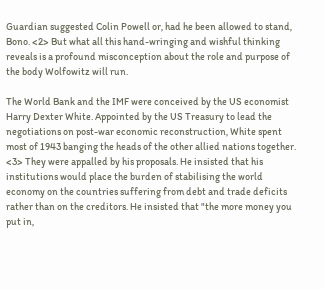Guardian suggested Colin Powell or, had he been allowed to stand, Bono. <2> But what all this hand-wringing and wishful thinking reveals is a profound misconception about the role and purpose of the body Wolfowitz will run.

The World Bank and the IMF were conceived by the US economist Harry Dexter White. Appointed by the US Treasury to lead the negotiations on post-war economic reconstruction, White spent most of 1943 banging the heads of the other allied nations together. <3> They were appalled by his proposals. He insisted that his institutions would place the burden of stabilising the world economy on the countries suffering from debt and trade deficits rather than on the creditors. He insisted that "the more money you put in,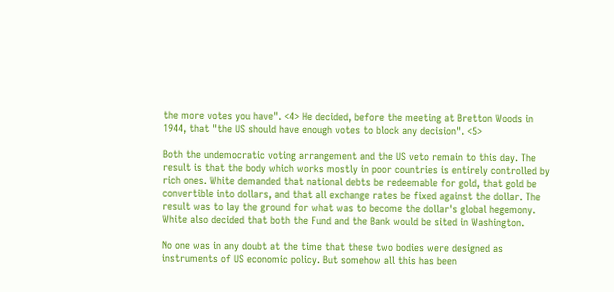the more votes you have". <4> He decided, before the meeting at Bretton Woods in 1944, that "the US should have enough votes to block any decision". <5>

Both the undemocratic voting arrangement and the US veto remain to this day. The result is that the body which works mostly in poor countries is entirely controlled by rich ones. White demanded that national debts be redeemable for gold, that gold be convertible into dollars, and that all exchange rates be fixed against the dollar. The result was to lay the ground for what was to become the dollar's global hegemony. White also decided that both the Fund and the Bank would be sited in Washington.

No one was in any doubt at the time that these two bodies were designed as instruments of US economic policy. But somehow all this has been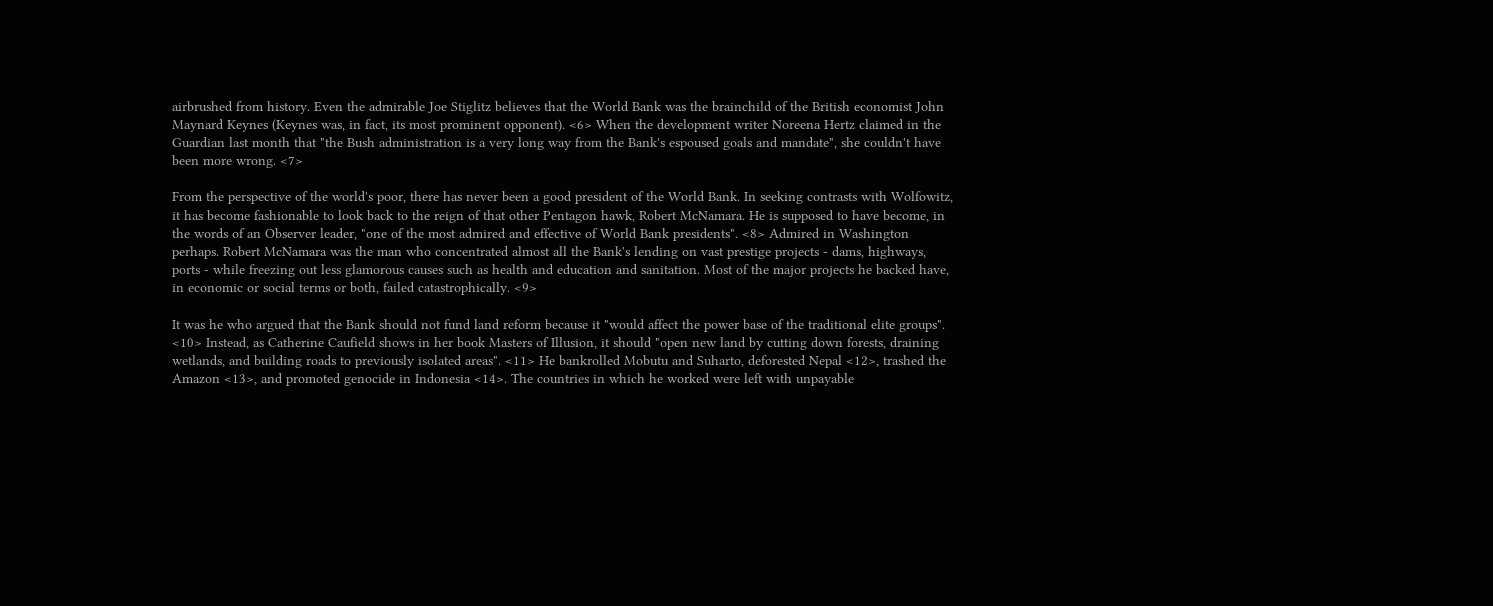airbrushed from history. Even the admirable Joe Stiglitz believes that the World Bank was the brainchild of the British economist John Maynard Keynes (Keynes was, in fact, its most prominent opponent). <6> When the development writer Noreena Hertz claimed in the Guardian last month that "the Bush administration is a very long way from the Bank's espoused goals and mandate", she couldn't have been more wrong. <7>

From the perspective of the world's poor, there has never been a good president of the World Bank. In seeking contrasts with Wolfowitz, it has become fashionable to look back to the reign of that other Pentagon hawk, Robert McNamara. He is supposed to have become, in the words of an Observer leader, "one of the most admired and effective of World Bank presidents". <8> Admired in Washington perhaps. Robert McNamara was the man who concentrated almost all the Bank's lending on vast prestige projects - dams, highways, ports - while freezing out less glamorous causes such as health and education and sanitation. Most of the major projects he backed have, in economic or social terms or both, failed catastrophically. <9>

It was he who argued that the Bank should not fund land reform because it "would affect the power base of the traditional elite groups". <10> Instead, as Catherine Caufield shows in her book Masters of Illusion, it should "open new land by cutting down forests, draining wetlands, and building roads to previously isolated areas". <11> He bankrolled Mobutu and Suharto, deforested Nepal <12>, trashed the Amazon <13>, and promoted genocide in Indonesia <14>. The countries in which he worked were left with unpayable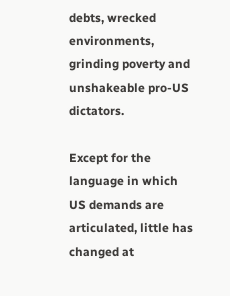debts, wrecked environments, grinding poverty and unshakeable pro-US dictators.

Except for the language in which US demands are articulated, little has changed at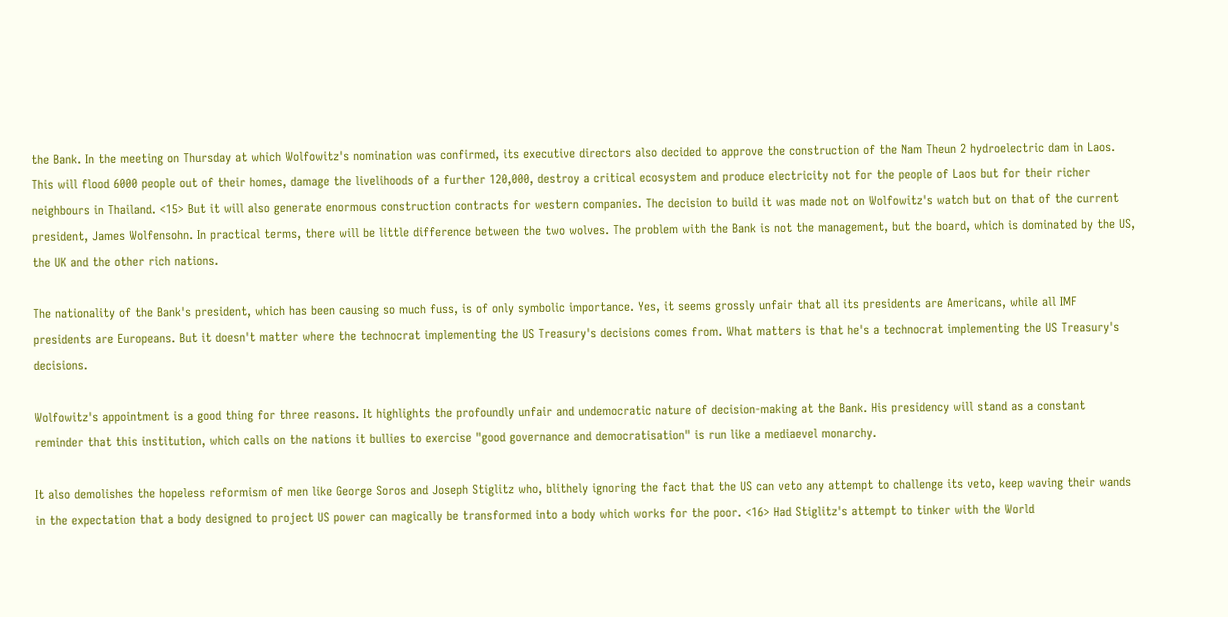the Bank. In the meeting on Thursday at which Wolfowitz's nomination was confirmed, its executive directors also decided to approve the construction of the Nam Theun 2 hydroelectric dam in Laos. This will flood 6000 people out of their homes, damage the livelihoods of a further 120,000, destroy a critical ecosystem and produce electricity not for the people of Laos but for their richer neighbours in Thailand. <15> But it will also generate enormous construction contracts for western companies. The decision to build it was made not on Wolfowitz's watch but on that of the current president, James Wolfensohn. In practical terms, there will be little difference between the two wolves. The problem with the Bank is not the management, but the board, which is dominated by the US, the UK and the other rich nations.

The nationality of the Bank's president, which has been causing so much fuss, is of only symbolic importance. Yes, it seems grossly unfair that all its presidents are Americans, while all IMF presidents are Europeans. But it doesn't matter where the technocrat implementing the US Treasury's decisions comes from. What matters is that he's a technocrat implementing the US Treasury's decisions.

Wolfowitz's appointment is a good thing for three reasons. It highlights the profoundly unfair and undemocratic nature of decision-making at the Bank. His presidency will stand as a constant reminder that this institution, which calls on the nations it bullies to exercise "good governance and democratisation" is run like a mediaevel monarchy.

It also demolishes the hopeless reformism of men like George Soros and Joseph Stiglitz who, blithely ignoring the fact that the US can veto any attempt to challenge its veto, keep waving their wands in the expectation that a body designed to project US power can magically be transformed into a body which works for the poor. <16> Had Stiglitz's attempt to tinker with the World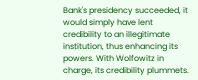Bank's presidency succeeded, it would simply have lent credibility to an illegitimate institution, thus enhancing its powers. With Wolfowitz in charge, its credibility plummets.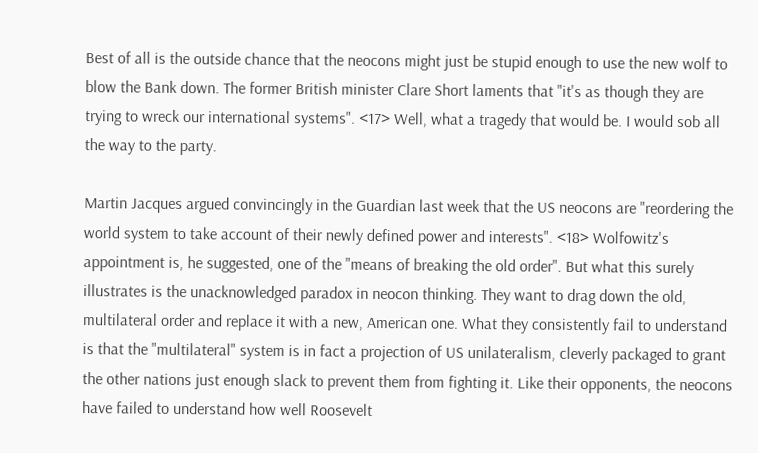Best of all is the outside chance that the neocons might just be stupid enough to use the new wolf to blow the Bank down. The former British minister Clare Short laments that "it's as though they are trying to wreck our international systems". <17> Well, what a tragedy that would be. I would sob all the way to the party.

Martin Jacques argued convincingly in the Guardian last week that the US neocons are "reordering the world system to take account of their newly defined power and interests". <18> Wolfowitz's appointment is, he suggested, one of the "means of breaking the old order". But what this surely illustrates is the unacknowledged paradox in neocon thinking. They want to drag down the old, multilateral order and replace it with a new, American one. What they consistently fail to understand is that the "multilateral" system is in fact a projection of US unilateralism, cleverly packaged to grant the other nations just enough slack to prevent them from fighting it. Like their opponents, the neocons have failed to understand how well Roosevelt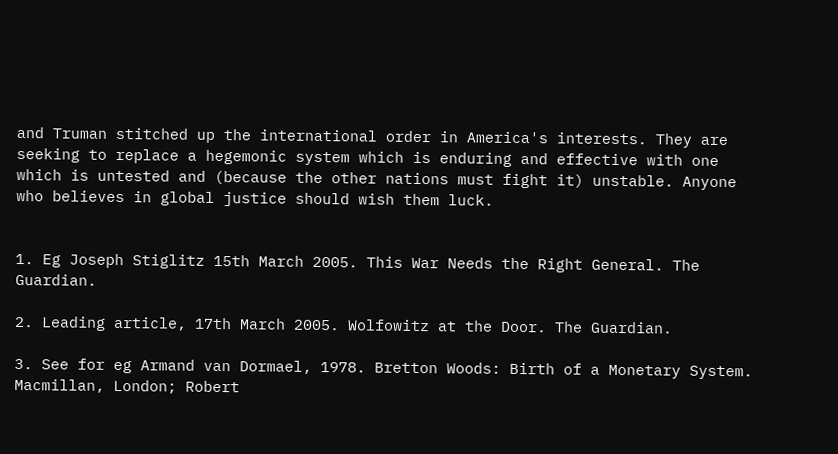and Truman stitched up the international order in America's interests. They are seeking to replace a hegemonic system which is enduring and effective with one which is untested and (because the other nations must fight it) unstable. Anyone who believes in global justice should wish them luck.


1. Eg Joseph Stiglitz 15th March 2005. This War Needs the Right General. The Guardian.

2. Leading article, 17th March 2005. Wolfowitz at the Door. The Guardian.

3. See for eg Armand van Dormael, 1978. Bretton Woods: Birth of a Monetary System. Macmillan, London; Robert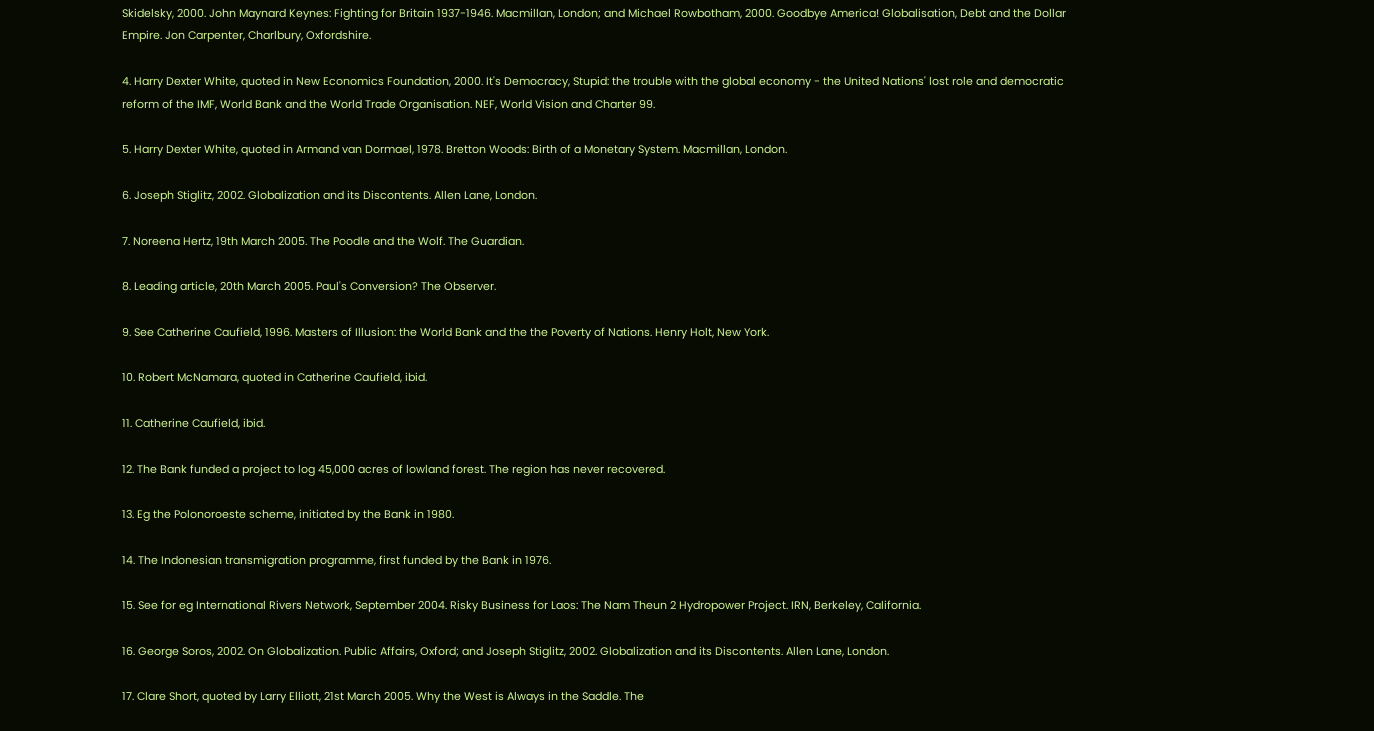Skidelsky, 2000. John Maynard Keynes: Fighting for Britain 1937-1946. Macmillan, London; and Michael Rowbotham, 2000. Goodbye America! Globalisation, Debt and the Dollar Empire. Jon Carpenter, Charlbury, Oxfordshire.

4. Harry Dexter White, quoted in New Economics Foundation, 2000. It's Democracy, Stupid: the trouble with the global economy - the United Nations' lost role and democratic reform of the IMF, World Bank and the World Trade Organisation. NEF, World Vision and Charter 99.

5. Harry Dexter White, quoted in Armand van Dormael, 1978. Bretton Woods: Birth of a Monetary System. Macmillan, London.

6. Joseph Stiglitz, 2002. Globalization and its Discontents. Allen Lane, London.

7. Noreena Hertz, 19th March 2005. The Poodle and the Wolf. The Guardian.

8. Leading article, 20th March 2005. Paul's Conversion? The Observer.

9. See Catherine Caufield, 1996. Masters of Illusion: the World Bank and the the Poverty of Nations. Henry Holt, New York.

10. Robert McNamara, quoted in Catherine Caufield, ibid.

11. Catherine Caufield, ibid.

12. The Bank funded a project to log 45,000 acres of lowland forest. The region has never recovered.

13. Eg the Polonoroeste scheme, initiated by the Bank in 1980.

14. The Indonesian transmigration programme, first funded by the Bank in 1976.

15. See for eg International Rivers Network, September 2004. Risky Business for Laos: The Nam Theun 2 Hydropower Project. IRN, Berkeley, California.

16. George Soros, 2002. On Globalization. Public Affairs, Oxford; and Joseph Stiglitz, 2002. Globalization and its Discontents. Allen Lane, London.

17. Clare Short, quoted by Larry Elliott, 21st March 2005. Why the West is Always in the Saddle. The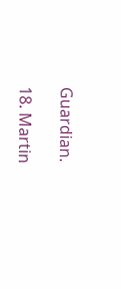Guardian.

18. Martin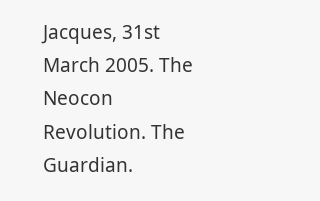Jacques, 31st March 2005. The Neocon Revolution. The Guardian.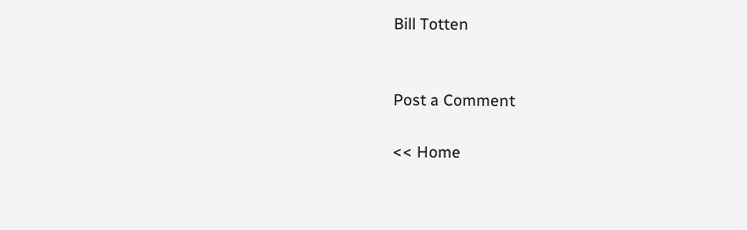Bill Totten


Post a Comment

<< Home